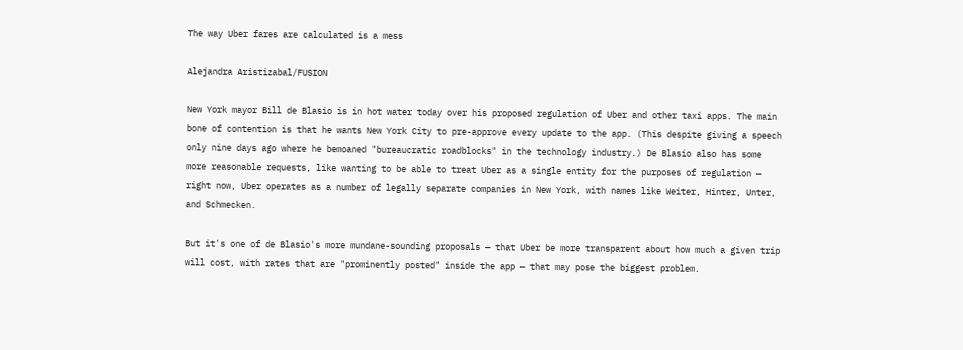The way Uber fares are calculated is a mess

Alejandra Aristizabal/FUSION

New York mayor Bill de Blasio is in hot water today over his proposed regulation of Uber and other taxi apps. The main bone of contention is that he wants New York City to pre-approve every update to the app. (This despite giving a speech only nine days ago where he bemoaned "bureaucratic roadblocks" in the technology industry.) De Blasio also has some more reasonable requests, like wanting to be able to treat Uber as a single entity for the purposes of regulation — right now, Uber operates as a number of legally separate companies in New York, with names like Weiter, Hinter, Unter, and Schmecken.

But it's one of de Blasio's more mundane-sounding proposals — that Uber be more transparent about how much a given trip will cost, with rates that are "prominently posted" inside the app — that may pose the biggest problem.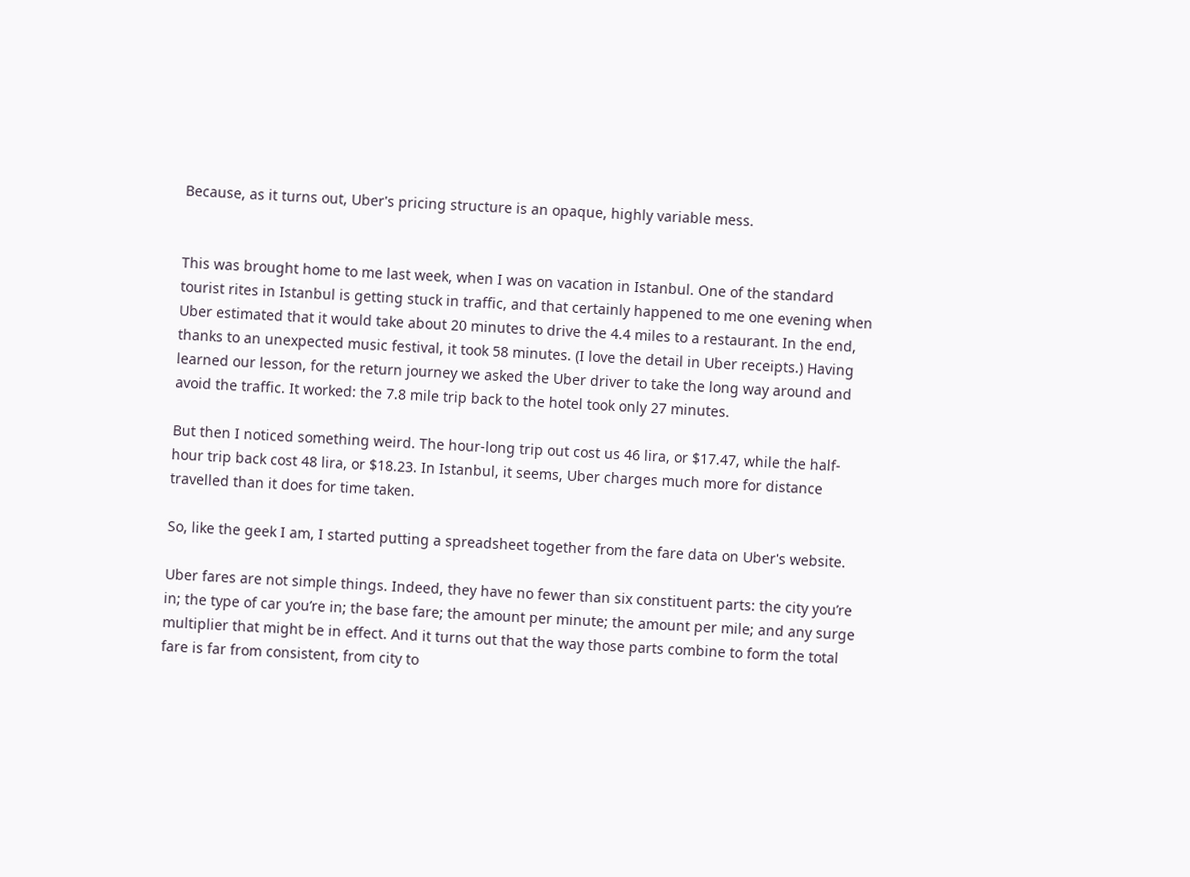Because, as it turns out, Uber's pricing structure is an opaque, highly variable mess.


This was brought home to me last week, when I was on vacation in Istanbul. One of the standard tourist rites in Istanbul is getting stuck in traffic, and that certainly happened to me one evening when Uber estimated that it would take about 20 minutes to drive the 4.4 miles to a restaurant. In the end, thanks to an unexpected music festival, it took 58 minutes. (I love the detail in Uber receipts.) Having learned our lesson, for the return journey we asked the Uber driver to take the long way around and avoid the traffic. It worked: the 7.8 mile trip back to the hotel took only 27 minutes.

But then I noticed something weird. The hour-long trip out cost us 46 lira, or $17.47, while the half-hour trip back cost 48 lira, or $18.23. In Istanbul, it seems, Uber charges much more for distance travelled than it does for time taken.

So, like the geek I am, I started putting a spreadsheet together from the fare data on Uber's website.

Uber fares are not simple things. Indeed, they have no fewer than six constituent parts: the city you’re in; the type of car you’re in; the base fare; the amount per minute; the amount per mile; and any surge multiplier that might be in effect. And it turns out that the way those parts combine to form the total fare is far from consistent, from city to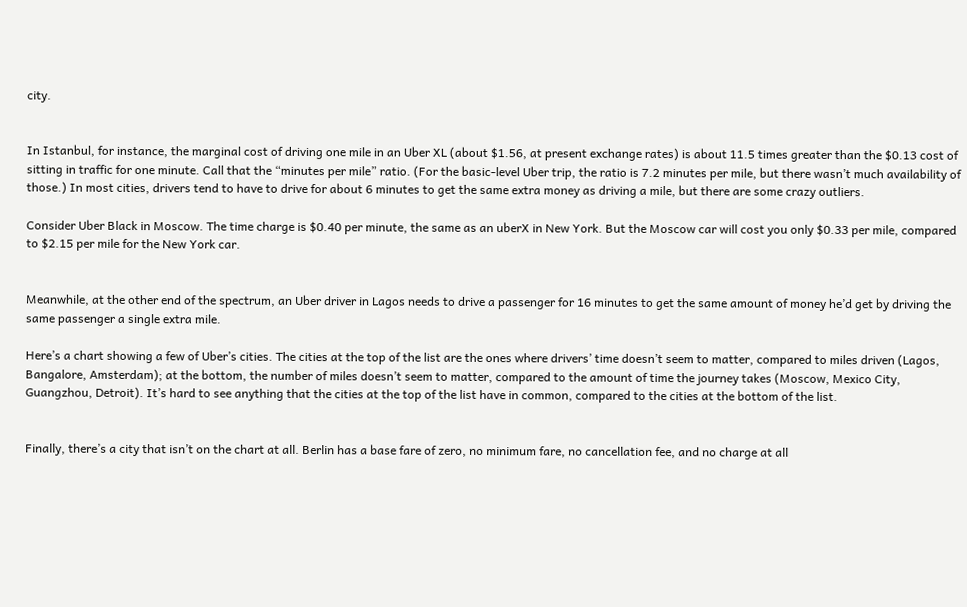city.


In Istanbul, for instance, the marginal cost of driving one mile in an Uber XL (about $1.56, at present exchange rates) is about 11.5 times greater than the $0.13 cost of sitting in traffic for one minute. Call that the “minutes per mile” ratio. (For the basic-level Uber trip, the ratio is 7.2 minutes per mile, but there wasn’t much availability of those.) In most cities, drivers tend to have to drive for about 6 minutes to get the same extra money as driving a mile, but there are some crazy outliers.

Consider Uber Black in Moscow. The time charge is $0.40 per minute, the same as an uberX in New York. But the Moscow car will cost you only $0.33 per mile, compared to $2.15 per mile for the New York car.


Meanwhile, at the other end of the spectrum, an Uber driver in Lagos needs to drive a passenger for 16 minutes to get the same amount of money he’d get by driving the same passenger a single extra mile.

Here’s a chart showing a few of Uber’s cities. The cities at the top of the list are the ones where drivers’ time doesn’t seem to matter, compared to miles driven (Lagos, Bangalore, Amsterdam); at the bottom, the number of miles doesn’t seem to matter, compared to the amount of time the journey takes (Moscow, Mexico City, Guangzhou, Detroit). It’s hard to see anything that the cities at the top of the list have in common, compared to the cities at the bottom of the list.


Finally, there’s a city that isn’t on the chart at all. Berlin has a base fare of zero, no minimum fare, no cancellation fee, and no charge at all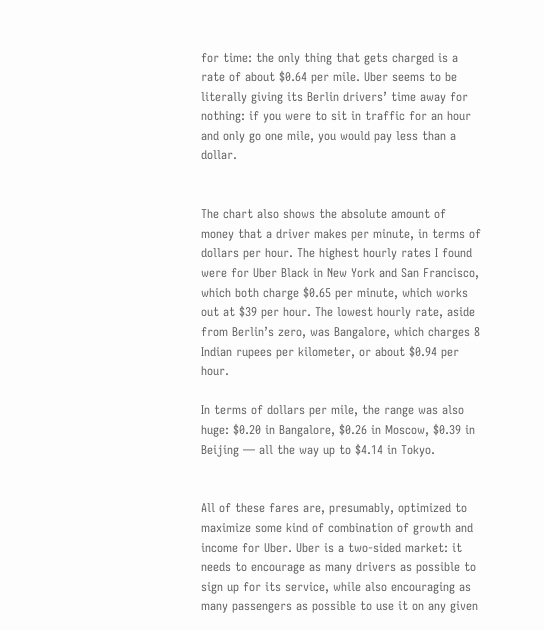for time: the only thing that gets charged is a rate of about $0.64 per mile. Uber seems to be literally giving its Berlin drivers’ time away for nothing: if you were to sit in traffic for an hour and only go one mile, you would pay less than a dollar.


The chart also shows the absolute amount of money that a driver makes per minute, in terms of dollars per hour. The highest hourly rates I found were for Uber Black in New York and San Francisco, which both charge $0.65 per minute, which works out at $39 per hour. The lowest hourly rate, aside from Berlin’s zero, was Bangalore, which charges 8 Indian rupees per kilometer, or about $0.94 per hour.

In terms of dollars per mile, the range was also huge: $0.20 in Bangalore, $0.26 in Moscow, $0.39 in Beijing — all the way up to $4.14 in Tokyo.


All of these fares are, presumably, optimized to maximize some kind of combination of growth and income for Uber. Uber is a two-sided market: it needs to encourage as many drivers as possible to sign up for its service, while also encouraging as many passengers as possible to use it on any given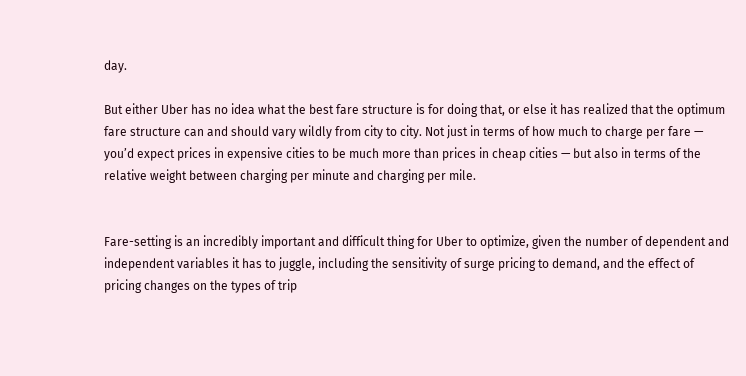day.

But either Uber has no idea what the best fare structure is for doing that, or else it has realized that the optimum fare structure can and should vary wildly from city to city. Not just in terms of how much to charge per fare — you’d expect prices in expensive cities to be much more than prices in cheap cities — but also in terms of the relative weight between charging per minute and charging per mile.


Fare-setting is an incredibly important and difficult thing for Uber to optimize, given the number of dependent and independent variables it has to juggle, including the sensitivity of surge pricing to demand, and the effect of pricing changes on the types of trip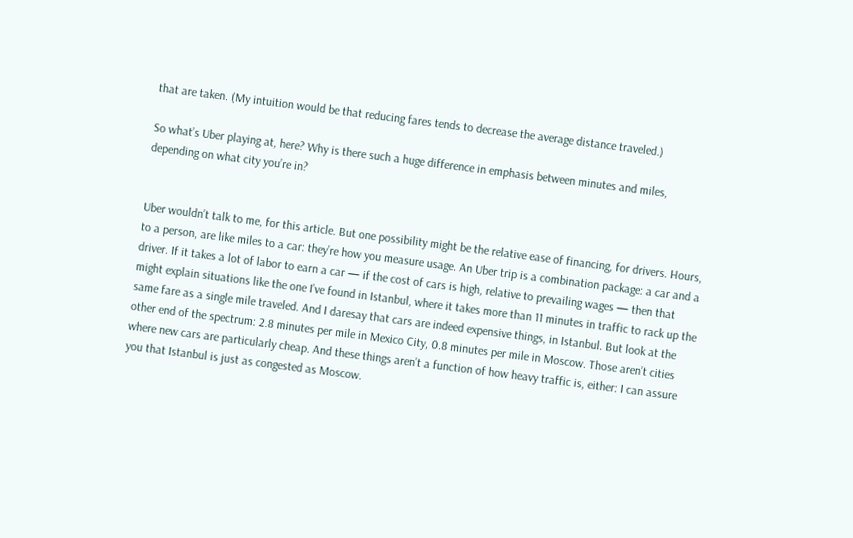that are taken. (My intuition would be that reducing fares tends to decrease the average distance traveled.)

So what’s Uber playing at, here? Why is there such a huge difference in emphasis between minutes and miles, depending on what city you’re in?


Uber wouldn’t talk to me, for this article. But one possibility might be the relative ease of financing, for drivers. Hours, to a person, are like miles to a car: they’re how you measure usage. An Uber trip is a combination package: a car and a driver. If it takes a lot of labor to earn a car — if the cost of cars is high, relative to prevailing wages — then that might explain situations like the one I’ve found in Istanbul, where it takes more than 11 minutes in traffic to rack up the same fare as a single mile traveled. And I daresay that cars are indeed expensive things, in Istanbul. But look at the other end of the spectrum: 2.8 minutes per mile in Mexico City, 0.8 minutes per mile in Moscow. Those aren’t cities where new cars are particularly cheap. And these things aren’t a function of how heavy traffic is, either: I can assure you that Istanbul is just as congested as Moscow.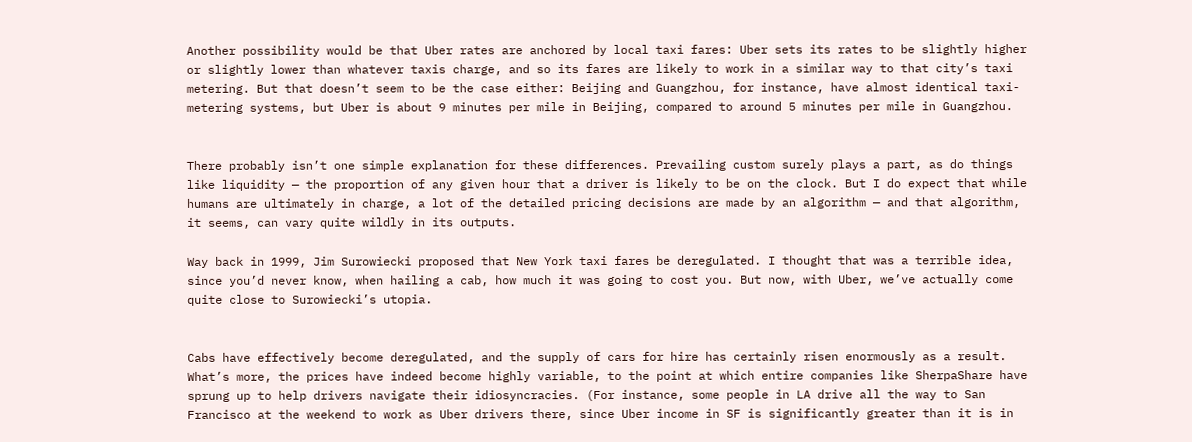Another possibility would be that Uber rates are anchored by local taxi fares: Uber sets its rates to be slightly higher or slightly lower than whatever taxis charge, and so its fares are likely to work in a similar way to that city’s taxi metering. But that doesn’t seem to be the case either: Beijing and Guangzhou, for instance, have almost identical taxi-metering systems, but Uber is about 9 minutes per mile in Beijing, compared to around 5 minutes per mile in Guangzhou.


There probably isn’t one simple explanation for these differences. Prevailing custom surely plays a part, as do things like liquidity — the proportion of any given hour that a driver is likely to be on the clock. But I do expect that while humans are ultimately in charge, a lot of the detailed pricing decisions are made by an algorithm — and that algorithm, it seems, can vary quite wildly in its outputs.

Way back in 1999, Jim Surowiecki proposed that New York taxi fares be deregulated. I thought that was a terrible idea, since you’d never know, when hailing a cab, how much it was going to cost you. But now, with Uber, we’ve actually come quite close to Surowiecki’s utopia.


Cabs have effectively become deregulated, and the supply of cars for hire has certainly risen enormously as a result. What’s more, the prices have indeed become highly variable, to the point at which entire companies like SherpaShare have sprung up to help drivers navigate their idiosyncracies. (For instance, some people in LA drive all the way to San Francisco at the weekend to work as Uber drivers there, since Uber income in SF is significantly greater than it is in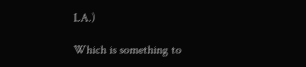LA.)

Which is something to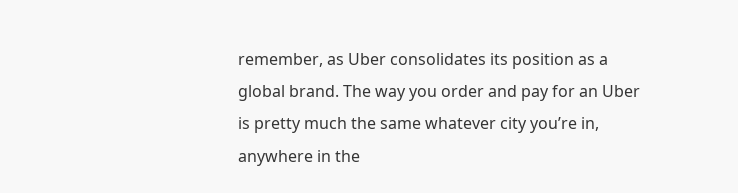remember, as Uber consolidates its position as a global brand. The way you order and pay for an Uber is pretty much the same whatever city you’re in, anywhere in the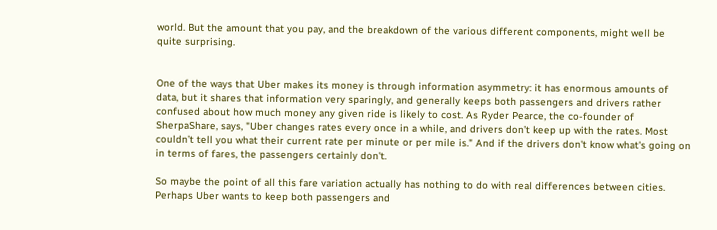world. But the amount that you pay, and the breakdown of the various different components, might well be quite surprising.


One of the ways that Uber makes its money is through information asymmetry: it has enormous amounts of data, but it shares that information very sparingly, and generally keeps both passengers and drivers rather confused about how much money any given ride is likely to cost. As Ryder Pearce, the co-founder of SherpaShare, says, "Uber changes rates every once in a while, and drivers don’t keep up with the rates. Most couldn’t tell you what their current rate per minute or per mile is." And if the drivers don't know what's going on in terms of fares, the passengers certainly don't.

So maybe the point of all this fare variation actually has nothing to do with real differences between cities. Perhaps Uber wants to keep both passengers and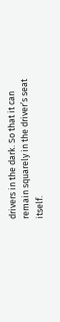drivers in the dark. So that it can remain squarely in the driver’s seat itself.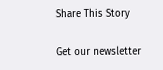Share This Story

Get our newsletter